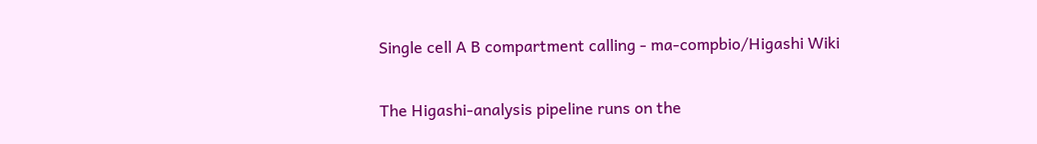Single cell A B compartment calling - ma-compbio/Higashi Wiki

The Higashi-analysis pipeline runs on the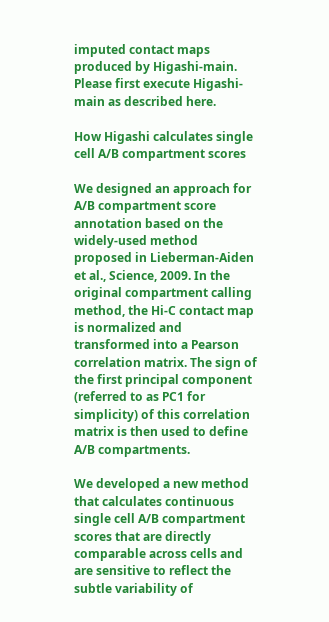imputed contact maps produced by Higashi-main. Please first execute Higashi-main as described here.

How Higashi calculates single cell A/B compartment scores

We designed an approach for A/B compartment score annotation based on the widely-used method proposed in Lieberman-Aiden et al., Science, 2009. In the original compartment calling method, the Hi-C contact map is normalized and transformed into a Pearson correlation matrix. The sign of the first principal component (referred to as PC1 for simplicity) of this correlation matrix is then used to define A/B compartments.

We developed a new method that calculates continuous single cell A/B compartment scores that are directly comparable across cells and are sensitive to reflect the subtle variability of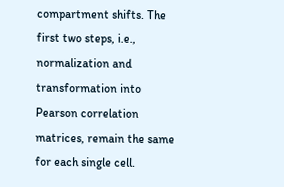compartment shifts. The first two steps, i.e., normalization and transformation into Pearson correlation matrices, remain the same for each single cell.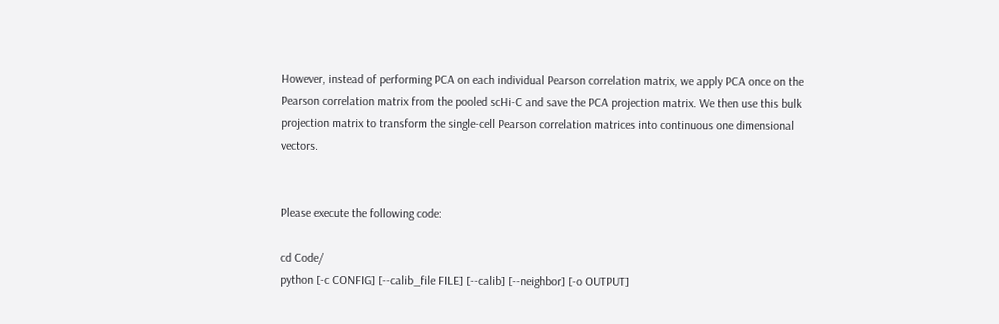However, instead of performing PCA on each individual Pearson correlation matrix, we apply PCA once on the Pearson correlation matrix from the pooled scHi-C and save the PCA projection matrix. We then use this bulk projection matrix to transform the single-cell Pearson correlation matrices into continuous one dimensional vectors.


Please execute the following code:

cd Code/
python [-c CONFIG] [--calib_file FILE] [--calib] [--neighbor] [-o OUTPUT]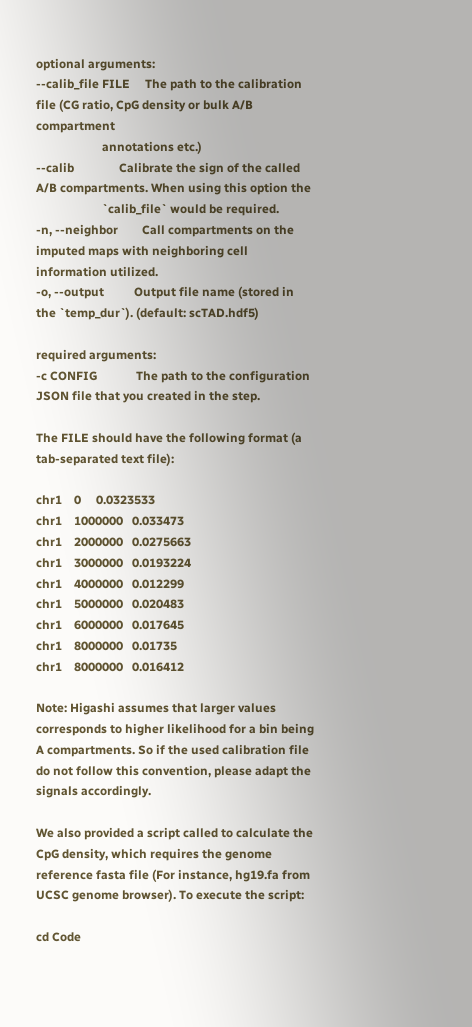optional arguments:
--calib_file FILE     The path to the calibration file (CG ratio, CpG density or bulk A/B compartment
                      annotations etc.)
--calib               Calibrate the sign of the called A/B compartments. When using this option the
                      `calib_file` would be required.
-n, --neighbor        Call compartments on the imputed maps with neighboring cell information utilized.
-o, --output          Output file name (stored in the `temp_dur`). (default: scTAD.hdf5)

required arguments:
-c CONFIG             The path to the configuration JSON file that you created in the step.

The FILE should have the following format (a tab-separated text file):

chr1    0     0.0323533
chr1    1000000   0.033473
chr1    2000000   0.0275663
chr1    3000000   0.0193224
chr1    4000000   0.012299
chr1    5000000   0.020483
chr1    6000000   0.017645
chr1    8000000   0.01735
chr1    8000000   0.016412

Note: Higashi assumes that larger values corresponds to higher likelihood for a bin being A compartments. So if the used calibration file do not follow this convention, please adapt the signals accordingly.

We also provided a script called to calculate the CpG density, which requires the genome reference fasta file (For instance, hg19.fa from UCSC genome browser). To execute the script:

cd Code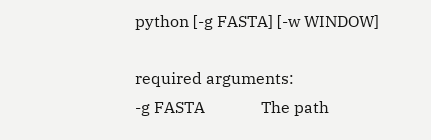python [-g FASTA] [-w WINDOW]

required arguments:
-g FASTA              The path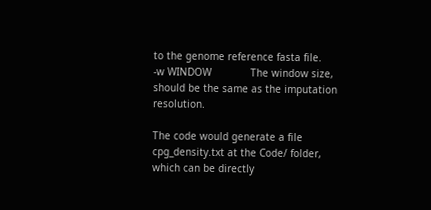to the genome reference fasta file.
-w WINDOW             The window size, should be the same as the imputation resolution.

The code would generate a file cpg_density.txt at the Code/ folder, which can be directly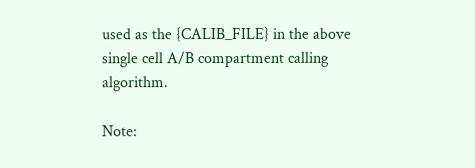used as the {CALIB_FILE} in the above single cell A/B compartment calling algorithm.

Note: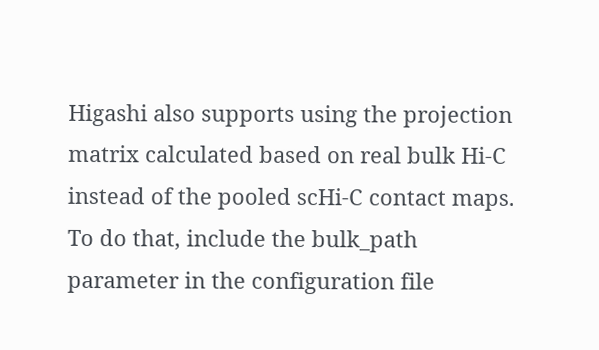Higashi also supports using the projection matrix calculated based on real bulk Hi-C instead of the pooled scHi-C contact maps. To do that, include the bulk_path parameter in the configuration file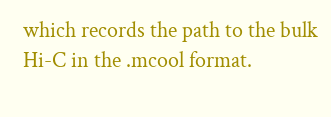which records the path to the bulk Hi-C in the .mcool format.